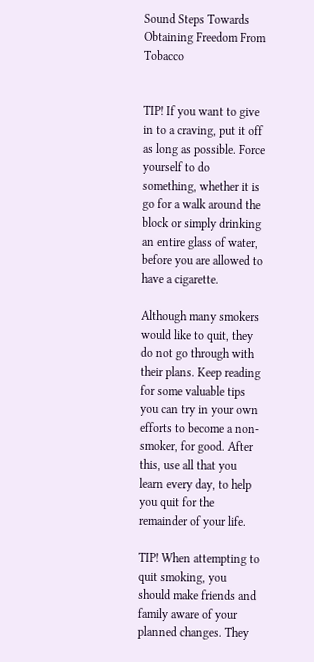Sound Steps Towards Obtaining Freedom From Tobacco


TIP! If you want to give in to a craving, put it off as long as possible. Force yourself to do something, whether it is go for a walk around the block or simply drinking an entire glass of water, before you are allowed to have a cigarette.

Although many smokers would like to quit, they do not go through with their plans. Keep reading for some valuable tips you can try in your own efforts to become a non-smoker, for good. After this, use all that you learn every day, to help you quit for the remainder of your life.

TIP! When attempting to quit smoking, you should make friends and family aware of your planned changes. They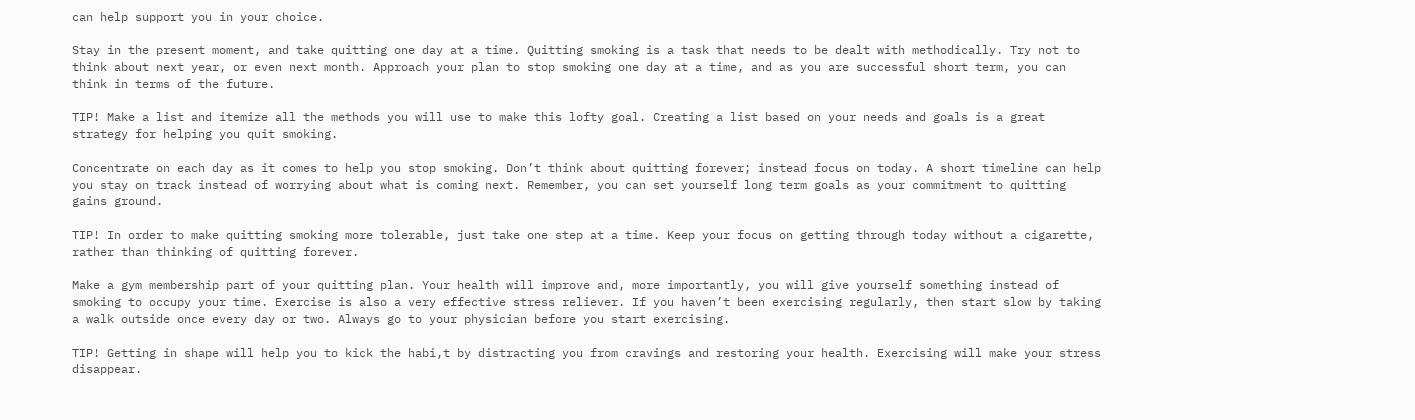can help support you in your choice.

Stay in the present moment, and take quitting one day at a time. Quitting smoking is a task that needs to be dealt with methodically. Try not to think about next year, or even next month. Approach your plan to stop smoking one day at a time, and as you are successful short term, you can think in terms of the future.

TIP! Make a list and itemize all the methods you will use to make this lofty goal. Creating a list based on your needs and goals is a great strategy for helping you quit smoking.

Concentrate on each day as it comes to help you stop smoking. Don’t think about quitting forever; instead focus on today. A short timeline can help you stay on track instead of worrying about what is coming next. Remember, you can set yourself long term goals as your commitment to quitting gains ground.

TIP! In order to make quitting smoking more tolerable, just take one step at a time. Keep your focus on getting through today without a cigarette, rather than thinking of quitting forever.

Make a gym membership part of your quitting plan. Your health will improve and, more importantly, you will give yourself something instead of smoking to occupy your time. Exercise is also a very effective stress reliever. If you haven’t been exercising regularly, then start slow by taking a walk outside once every day or two. Always go to your physician before you start exercising.

TIP! Getting in shape will help you to kick the habi,t by distracting you from cravings and restoring your health. Exercising will make your stress disappear.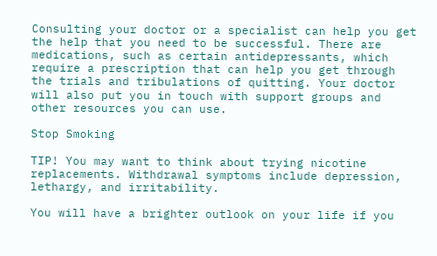Consulting your doctor or a specialist can help you get the help that you need to be successful. There are medications, such as certain antidepressants, which require a prescription that can help you get through the trials and tribulations of quitting. Your doctor will also put you in touch with support groups and other resources you can use.

Stop Smoking

TIP! You may want to think about trying nicotine replacements. Withdrawal symptoms include depression, lethargy, and irritability.

You will have a brighter outlook on your life if you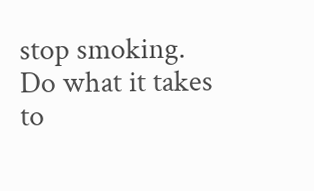stop smoking. Do what it takes to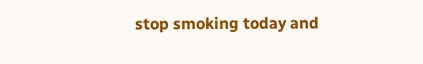stop smoking today and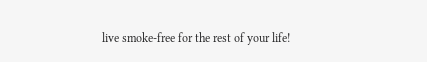live smoke-free for the rest of your life!